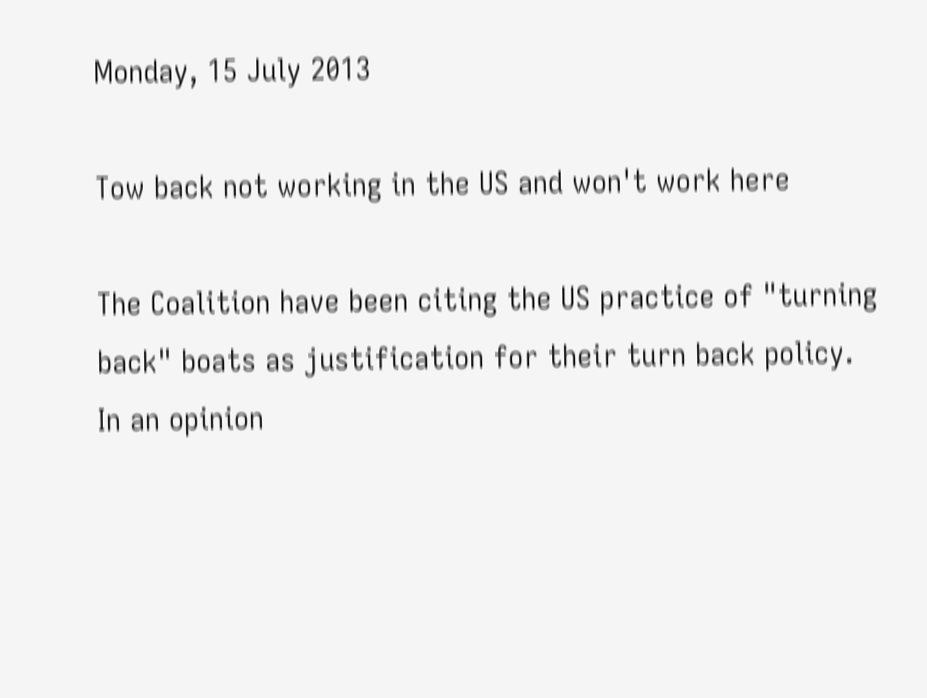Monday, 15 July 2013

Tow back not working in the US and won't work here

The Coalition have been citing the US practice of "turning back" boats as justification for their turn back policy. In an opinion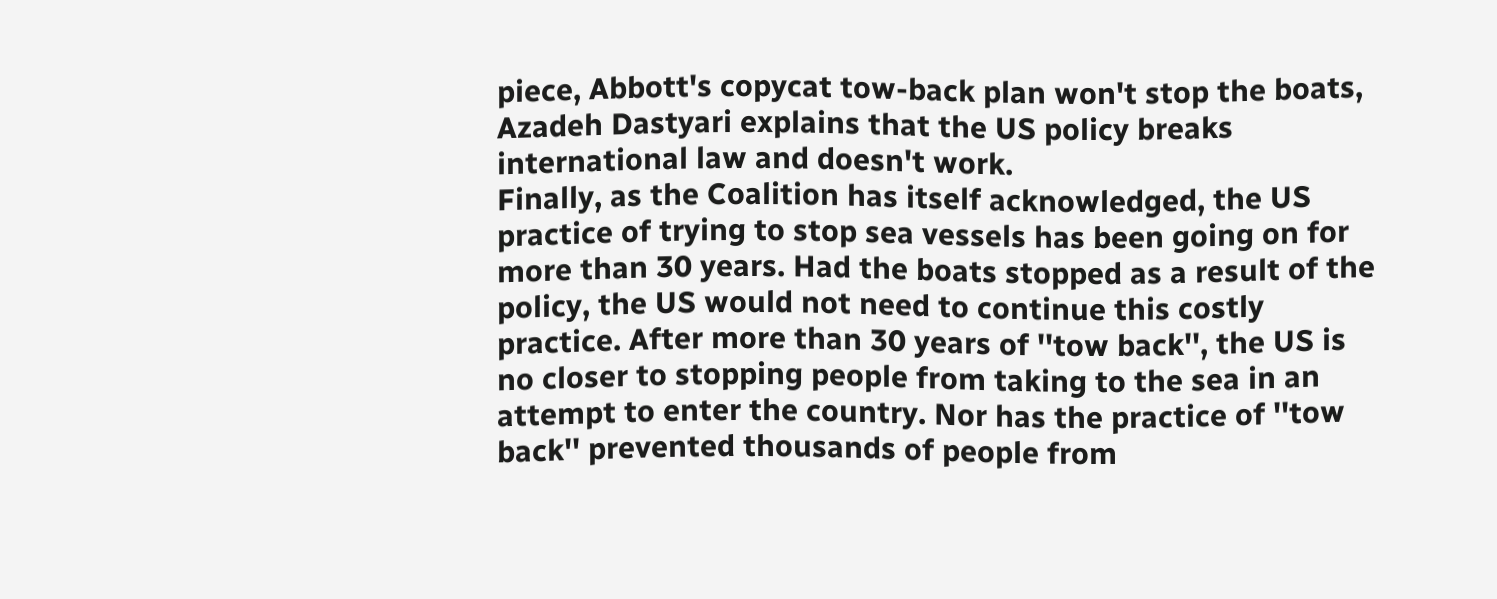piece, Abbott's copycat tow-back plan won't stop the boats, Azadeh Dastyari explains that the US policy breaks international law and doesn't work.
Finally, as the Coalition has itself acknowledged, the US practice of trying to stop sea vessels has been going on for more than 30 years. Had the boats stopped as a result of the policy, the US would not need to continue this costly practice. After more than 30 years of ''tow back'', the US is no closer to stopping people from taking to the sea in an attempt to enter the country. Nor has the practice of ''tow back'' prevented thousands of people from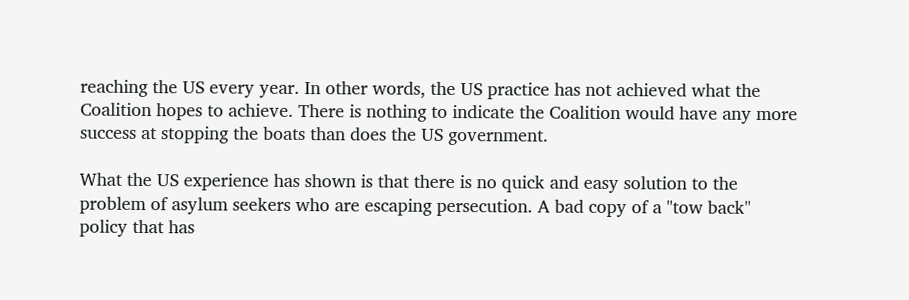reaching the US every year. In other words, the US practice has not achieved what the Coalition hopes to achieve. There is nothing to indicate the Coalition would have any more success at stopping the boats than does the US government.

What the US experience has shown is that there is no quick and easy solution to the problem of asylum seekers who are escaping persecution. A bad copy of a ''tow back'' policy that has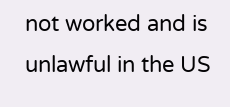not worked and is unlawful in the US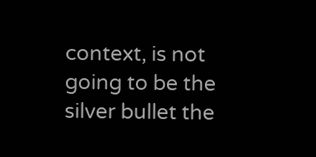context, is not going to be the silver bullet the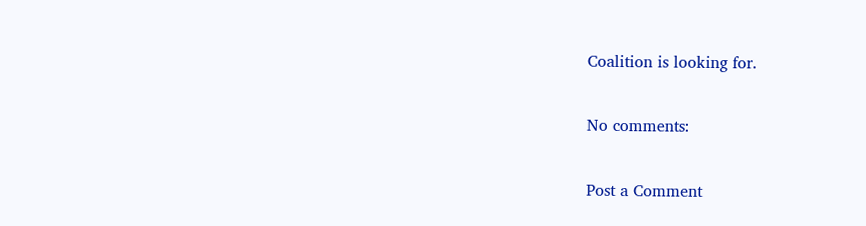Coalition is looking for.

No comments:

Post a Comment